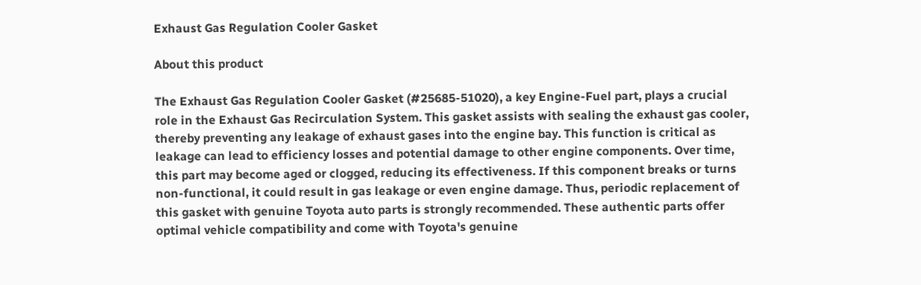Exhaust Gas Regulation Cooler Gasket

About this product

The Exhaust Gas Regulation Cooler Gasket (#25685-51020), a key Engine-Fuel part, plays a crucial role in the Exhaust Gas Recirculation System. This gasket assists with sealing the exhaust gas cooler, thereby preventing any leakage of exhaust gases into the engine bay. This function is critical as leakage can lead to efficiency losses and potential damage to other engine components. Over time, this part may become aged or clogged, reducing its effectiveness. If this component breaks or turns non-functional, it could result in gas leakage or even engine damage. Thus, periodic replacement of this gasket with genuine Toyota auto parts is strongly recommended. These authentic parts offer optimal vehicle compatibility and come with Toyota's genuine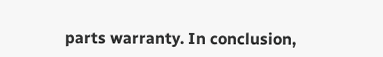parts warranty. In conclusion,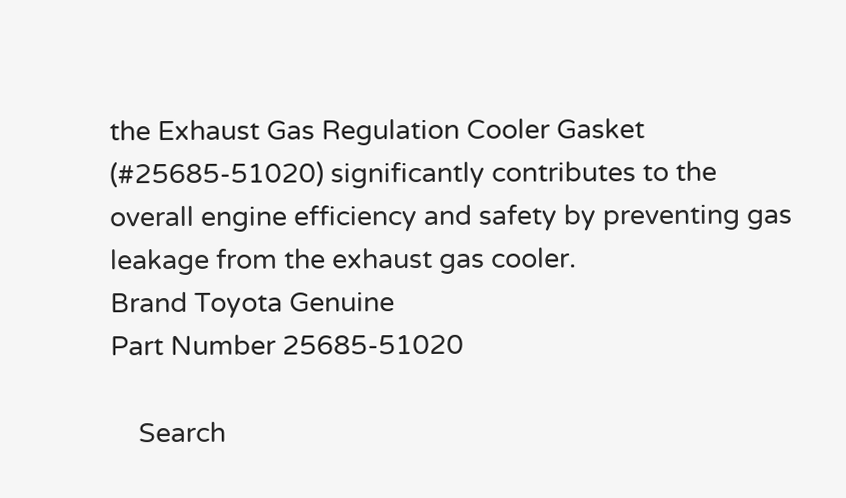the Exhaust Gas Regulation Cooler Gasket (#25685-51020) significantly contributes to the overall engine efficiency and safety by preventing gas leakage from the exhaust gas cooler.
Brand Toyota Genuine
Part Number 25685-51020

    Search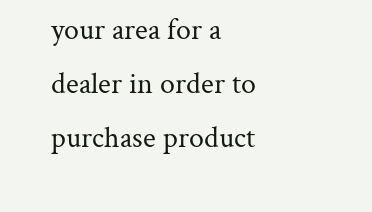your area for a dealer in order to purchase product